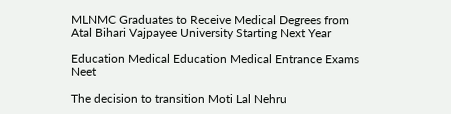MLNMC Graduates to Receive Medical Degrees from Atal Bihari Vajpayee University Starting Next Year

Education Medical Education Medical Entrance Exams Neet

The decision to transition Moti Lal Nehru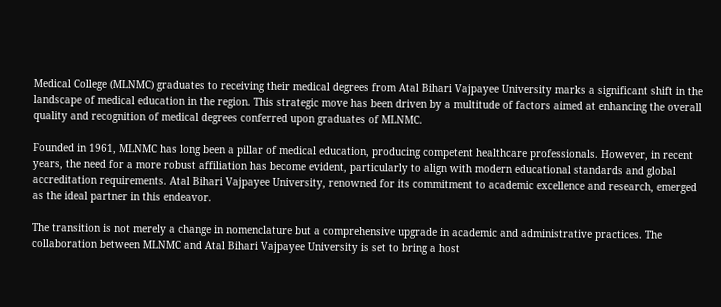Medical College (MLNMC) graduates to receiving their medical degrees from Atal Bihari Vajpayee University marks a significant shift in the landscape of medical education in the region. This strategic move has been driven by a multitude of factors aimed at enhancing the overall quality and recognition of medical degrees conferred upon graduates of MLNMC.

Founded in 1961, MLNMC has long been a pillar of medical education, producing competent healthcare professionals. However, in recent years, the need for a more robust affiliation has become evident, particularly to align with modern educational standards and global accreditation requirements. Atal Bihari Vajpayee University, renowned for its commitment to academic excellence and research, emerged as the ideal partner in this endeavor.

The transition is not merely a change in nomenclature but a comprehensive upgrade in academic and administrative practices. The collaboration between MLNMC and Atal Bihari Vajpayee University is set to bring a host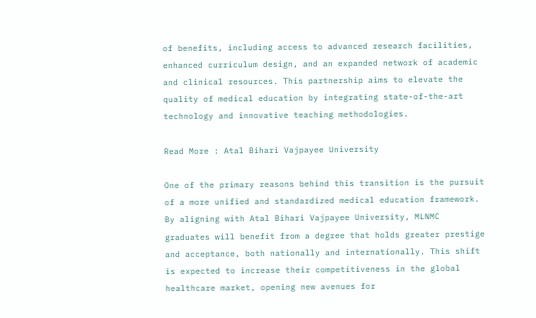of benefits, including access to advanced research facilities, enhanced curriculum design, and an expanded network of academic and clinical resources. This partnership aims to elevate the quality of medical education by integrating state-of-the-art technology and innovative teaching methodologies.

Read More : Atal Bihari Vajpayee University

One of the primary reasons behind this transition is the pursuit of a more unified and standardized medical education framework. By aligning with Atal Bihari Vajpayee University, MLNMC graduates will benefit from a degree that holds greater prestige and acceptance, both nationally and internationally. This shift is expected to increase their competitiveness in the global healthcare market, opening new avenues for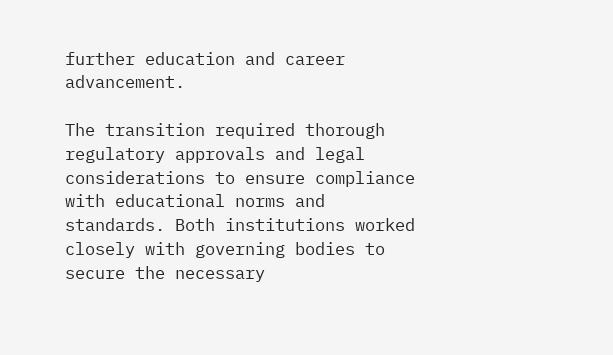further education and career advancement.

The transition required thorough regulatory approvals and legal considerations to ensure compliance with educational norms and standards. Both institutions worked closely with governing bodies to secure the necessary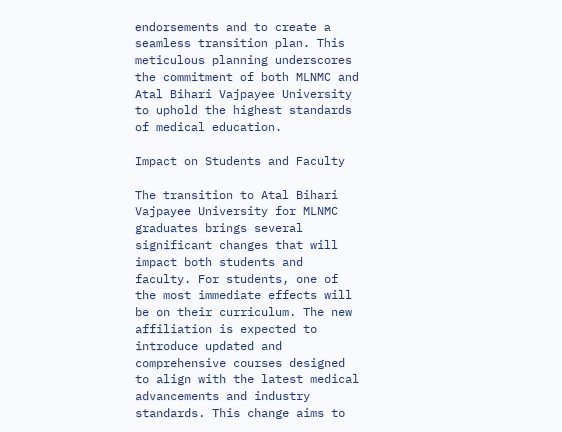endorsements and to create a seamless transition plan. This meticulous planning underscores the commitment of both MLNMC and Atal Bihari Vajpayee University to uphold the highest standards of medical education.

Impact on Students and Faculty

The transition to Atal Bihari Vajpayee University for MLNMC graduates brings several significant changes that will impact both students and faculty. For students, one of the most immediate effects will be on their curriculum. The new affiliation is expected to introduce updated and comprehensive courses designed to align with the latest medical advancements and industry standards. This change aims to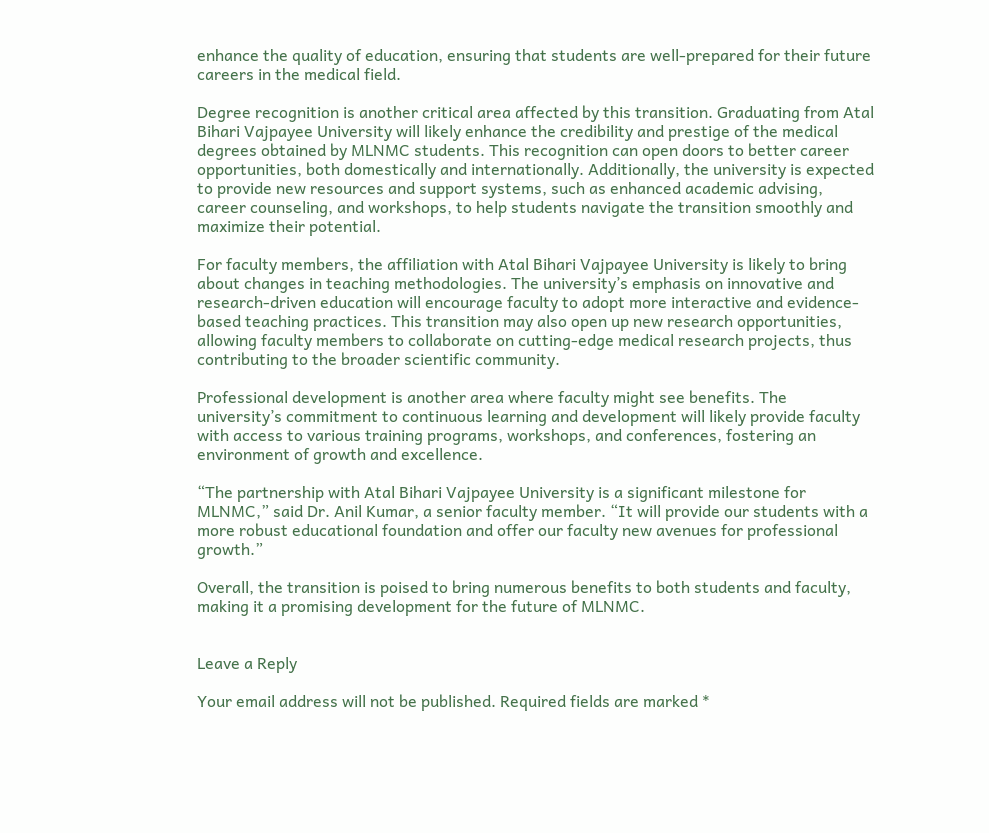enhance the quality of education, ensuring that students are well-prepared for their future careers in the medical field.

Degree recognition is another critical area affected by this transition. Graduating from Atal Bihari Vajpayee University will likely enhance the credibility and prestige of the medical degrees obtained by MLNMC students. This recognition can open doors to better career opportunities, both domestically and internationally. Additionally, the university is expected to provide new resources and support systems, such as enhanced academic advising, career counseling, and workshops, to help students navigate the transition smoothly and maximize their potential.

For faculty members, the affiliation with Atal Bihari Vajpayee University is likely to bring about changes in teaching methodologies. The university’s emphasis on innovative and research-driven education will encourage faculty to adopt more interactive and evidence-based teaching practices. This transition may also open up new research opportunities, allowing faculty members to collaborate on cutting-edge medical research projects, thus contributing to the broader scientific community.

Professional development is another area where faculty might see benefits. The university’s commitment to continuous learning and development will likely provide faculty with access to various training programs, workshops, and conferences, fostering an environment of growth and excellence.

“The partnership with Atal Bihari Vajpayee University is a significant milestone for MLNMC,” said Dr. Anil Kumar, a senior faculty member. “It will provide our students with a more robust educational foundation and offer our faculty new avenues for professional growth.”

Overall, the transition is poised to bring numerous benefits to both students and faculty, making it a promising development for the future of MLNMC.


Leave a Reply

Your email address will not be published. Required fields are marked *